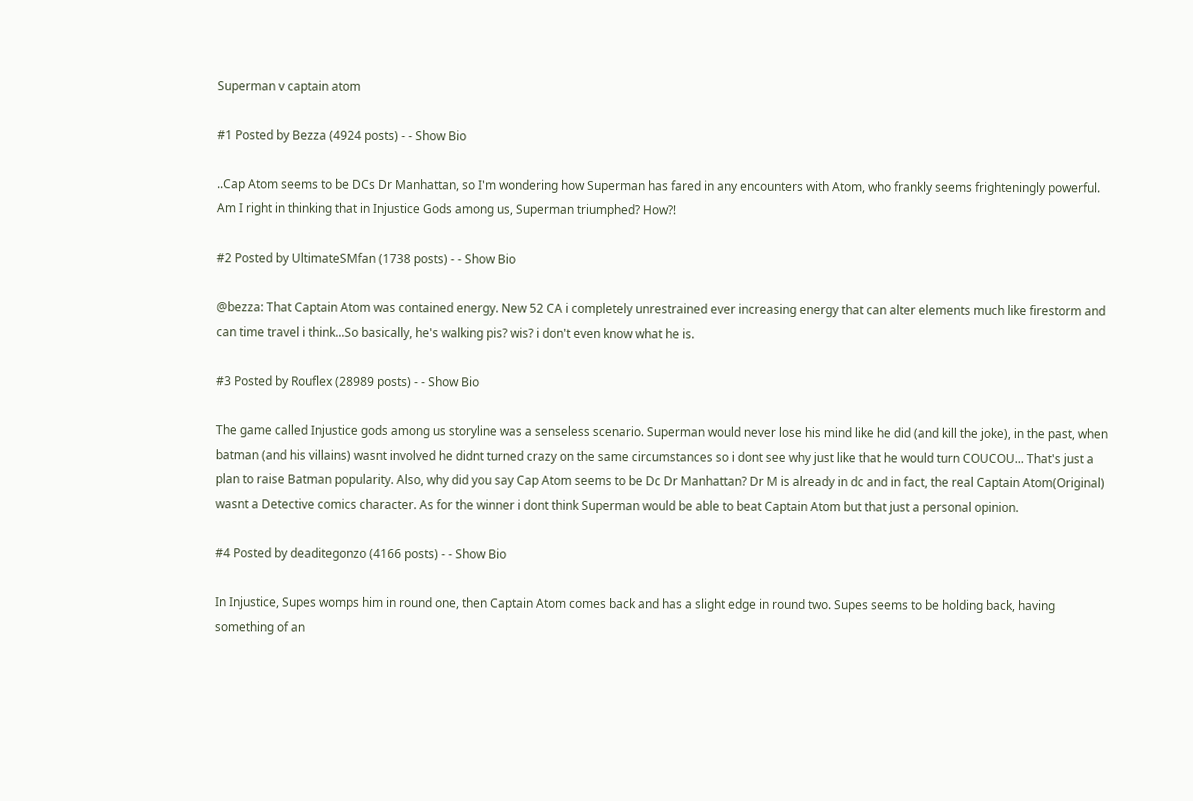Superman v captain atom

#1 Posted by Bezza (4924 posts) - - Show Bio

..Cap Atom seems to be DCs Dr Manhattan, so I'm wondering how Superman has fared in any encounters with Atom, who frankly seems frighteningly powerful. Am I right in thinking that in Injustice Gods among us, Superman triumphed? How?!

#2 Posted by UltimateSMfan (1738 posts) - - Show Bio

@bezza: That Captain Atom was contained energy. New 52 CA i completely unrestrained ever increasing energy that can alter elements much like firestorm and can time travel i think...So basically, he's walking pis? wis? i don't even know what he is.

#3 Posted by Rouflex (28989 posts) - - Show Bio

The game called Injustice gods among us storyline was a senseless scenario. Superman would never lose his mind like he did (and kill the joke), in the past, when batman (and his villains) wasnt involved he didnt turned crazy on the same circumstances so i dont see why just like that he would turn COUCOU... That's just a plan to raise Batman popularity. Also, why did you say Cap Atom seems to be Dc Dr Manhattan? Dr M is already in dc and in fact, the real Captain Atom(Original) wasnt a Detective comics character. As for the winner i dont think Superman would be able to beat Captain Atom but that just a personal opinion.

#4 Posted by deaditegonzo (4166 posts) - - Show Bio

In Injustice, Supes womps him in round one, then Captain Atom comes back and has a slight edge in round two. Supes seems to be holding back, having something of an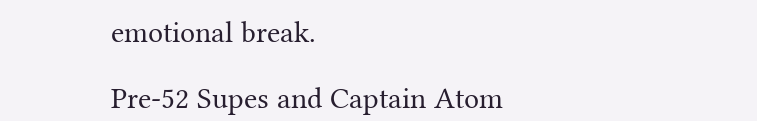emotional break.

Pre-52 Supes and Captain Atom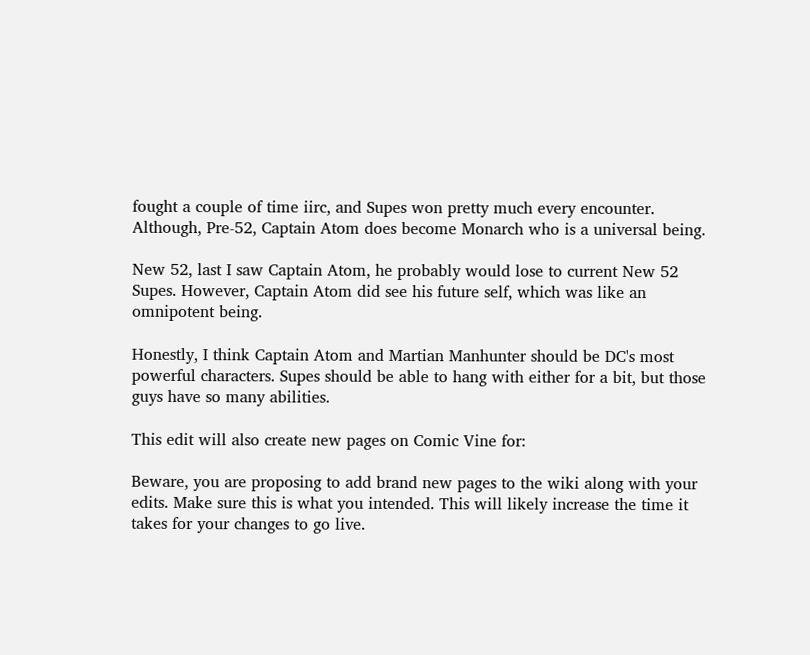fought a couple of time iirc, and Supes won pretty much every encounter. Although, Pre-52, Captain Atom does become Monarch who is a universal being.

New 52, last I saw Captain Atom, he probably would lose to current New 52 Supes. However, Captain Atom did see his future self, which was like an omnipotent being.

Honestly, I think Captain Atom and Martian Manhunter should be DC's most powerful characters. Supes should be able to hang with either for a bit, but those guys have so many abilities.

This edit will also create new pages on Comic Vine for:

Beware, you are proposing to add brand new pages to the wiki along with your edits. Make sure this is what you intended. This will likely increase the time it takes for your changes to go live.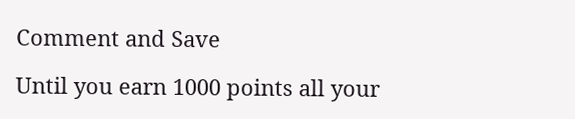Comment and Save

Until you earn 1000 points all your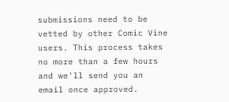submissions need to be vetted by other Comic Vine users. This process takes no more than a few hours and we'll send you an email once approved.